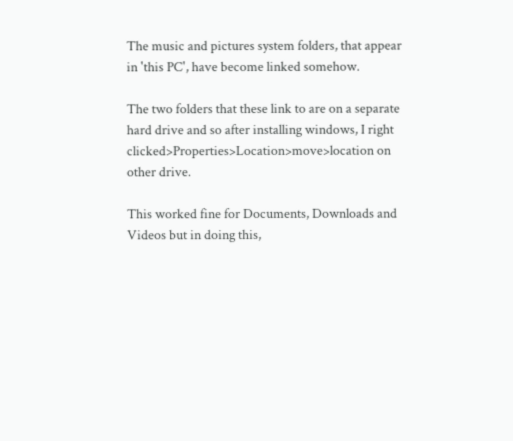The music and pictures system folders, that appear in 'this PC', have become linked somehow.

The two folders that these link to are on a separate hard drive and so after installing windows, I right clicked>Properties>Location>move>location on other drive.

This worked fine for Documents, Downloads and Videos but in doing this,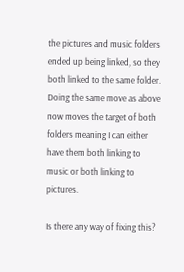the pictures and music folders ended up being linked, so they both linked to the same folder. Doing the same move as above now moves the target of both folders meaning I can either have them both linking to music or both linking to pictures.

Is there any way of fixing this?